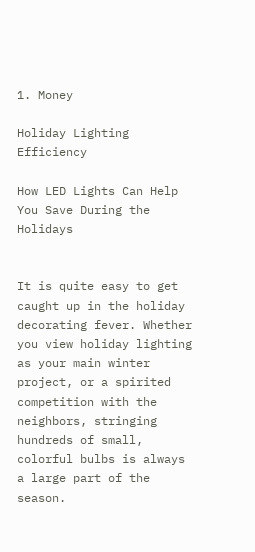1. Money

Holiday Lighting Efficiency

How LED Lights Can Help You Save During the Holidays


It is quite easy to get caught up in the holiday decorating fever. Whether you view holiday lighting as your main winter project, or a spirited competition with the neighbors, stringing hundreds of small, colorful bulbs is always a large part of the season.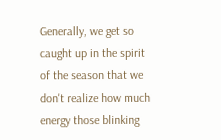Generally, we get so caught up in the spirit of the season that we don't realize how much energy those blinking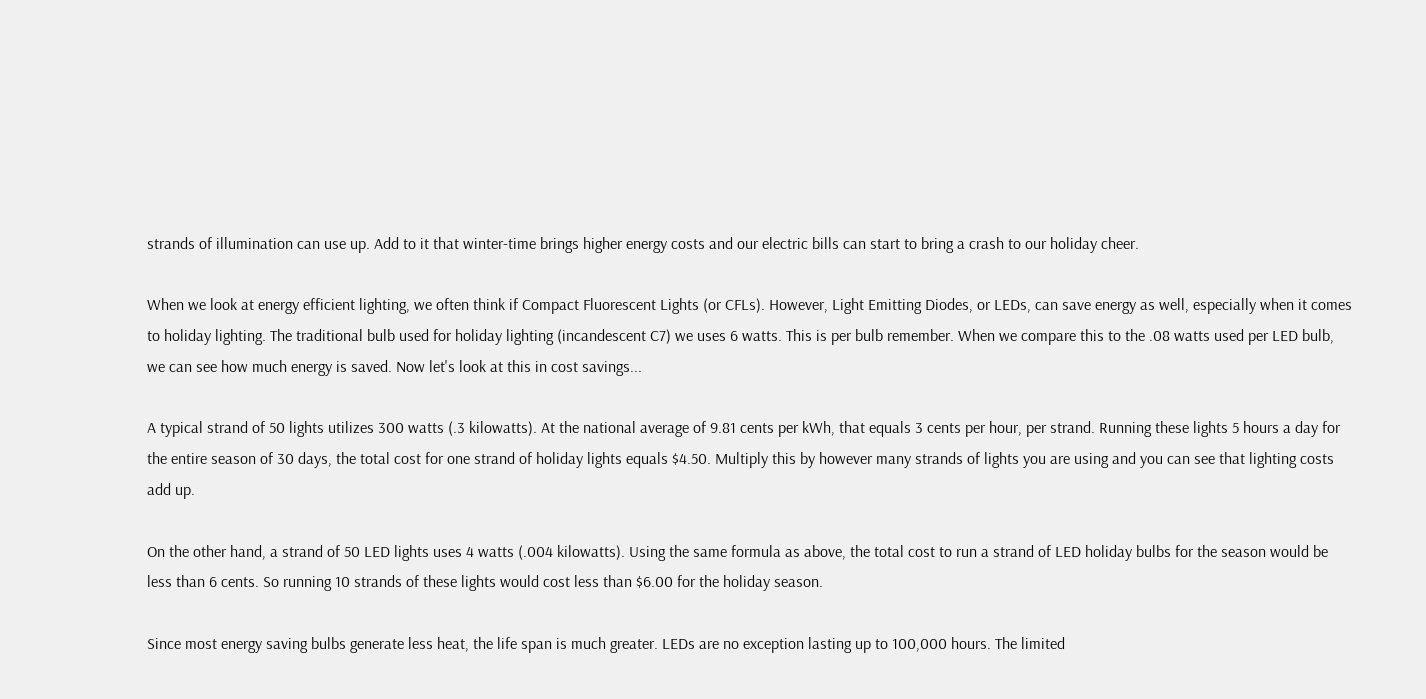strands of illumination can use up. Add to it that winter-time brings higher energy costs and our electric bills can start to bring a crash to our holiday cheer.

When we look at energy efficient lighting, we often think if Compact Fluorescent Lights (or CFLs). However, Light Emitting Diodes, or LEDs, can save energy as well, especially when it comes to holiday lighting. The traditional bulb used for holiday lighting (incandescent C7) we uses 6 watts. This is per bulb remember. When we compare this to the .08 watts used per LED bulb, we can see how much energy is saved. Now let's look at this in cost savings...

A typical strand of 50 lights utilizes 300 watts (.3 kilowatts). At the national average of 9.81 cents per kWh, that equals 3 cents per hour, per strand. Running these lights 5 hours a day for the entire season of 30 days, the total cost for one strand of holiday lights equals $4.50. Multiply this by however many strands of lights you are using and you can see that lighting costs add up.

On the other hand, a strand of 50 LED lights uses 4 watts (.004 kilowatts). Using the same formula as above, the total cost to run a strand of LED holiday bulbs for the season would be less than 6 cents. So running 10 strands of these lights would cost less than $6.00 for the holiday season.

Since most energy saving bulbs generate less heat, the life span is much greater. LEDs are no exception lasting up to 100,000 hours. The limited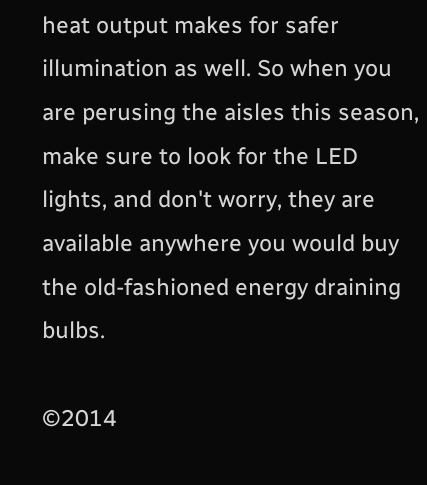heat output makes for safer illumination as well. So when you are perusing the aisles this season, make sure to look for the LED lights, and don't worry, they are available anywhere you would buy the old-fashioned energy draining bulbs.

©2014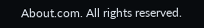About.com. All rights reserved.